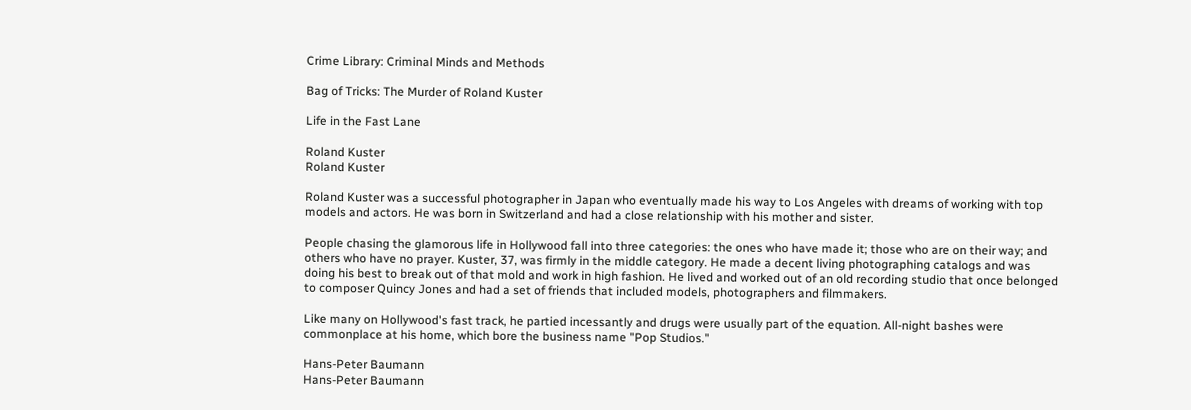Crime Library: Criminal Minds and Methods

Bag of Tricks: The Murder of Roland Kuster

Life in the Fast Lane

Roland Kuster
Roland Kuster

Roland Kuster was a successful photographer in Japan who eventually made his way to Los Angeles with dreams of working with top models and actors. He was born in Switzerland and had a close relationship with his mother and sister.

People chasing the glamorous life in Hollywood fall into three categories: the ones who have made it; those who are on their way; and others who have no prayer. Kuster, 37, was firmly in the middle category. He made a decent living photographing catalogs and was doing his best to break out of that mold and work in high fashion. He lived and worked out of an old recording studio that once belonged to composer Quincy Jones and had a set of friends that included models, photographers and filmmakers.

Like many on Hollywood's fast track, he partied incessantly and drugs were usually part of the equation. All-night bashes were commonplace at his home, which bore the business name "Pop Studios."

Hans-Peter Baumann
Hans-Peter Baumann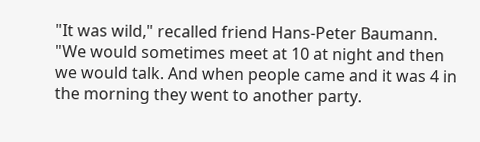"It was wild," recalled friend Hans-Peter Baumann. "We would sometimes meet at 10 at night and then we would talk. And when people came and it was 4 in the morning they went to another party.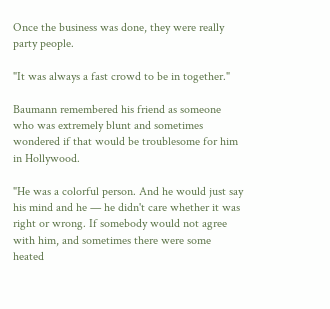Once the business was done, they were really party people.

"It was always a fast crowd to be in together."

Baumann remembered his friend as someone who was extremely blunt and sometimes wondered if that would be troublesome for him in Hollywood.

"He was a colorful person. And he would just say his mind and he — he didn't care whether it was right or wrong. If somebody would not agree with him, and sometimes there were some heated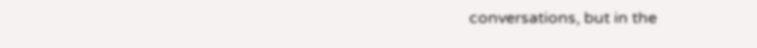conversations, but in the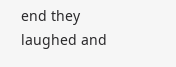end they laughed and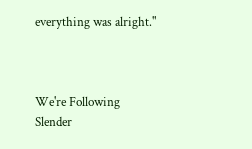everything was alright."



We're Following
Slender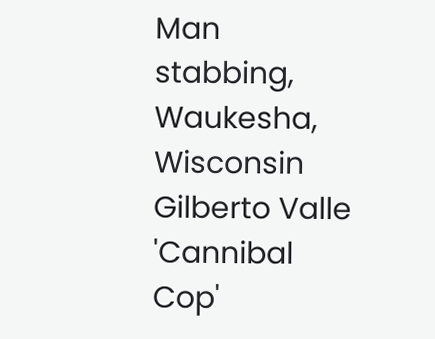Man stabbing, Waukesha, Wisconsin
Gilberto Valle 'Cannibal Cop'